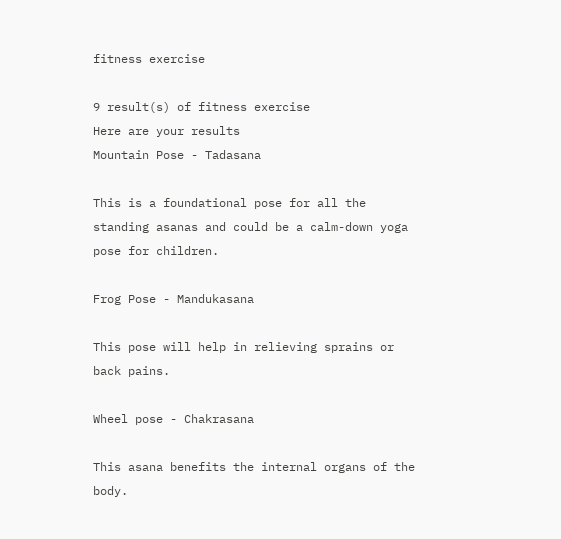fitness exercise

9 result(s) of fitness exercise
Here are your results
Mountain Pose - Tadasana

This is a foundational pose for all the standing asanas and could be a calm-down yoga pose for children.

Frog Pose - Mandukasana

This pose will help in relieving sprains or back pains.

Wheel pose - Chakrasana

This asana benefits the internal organs of the body.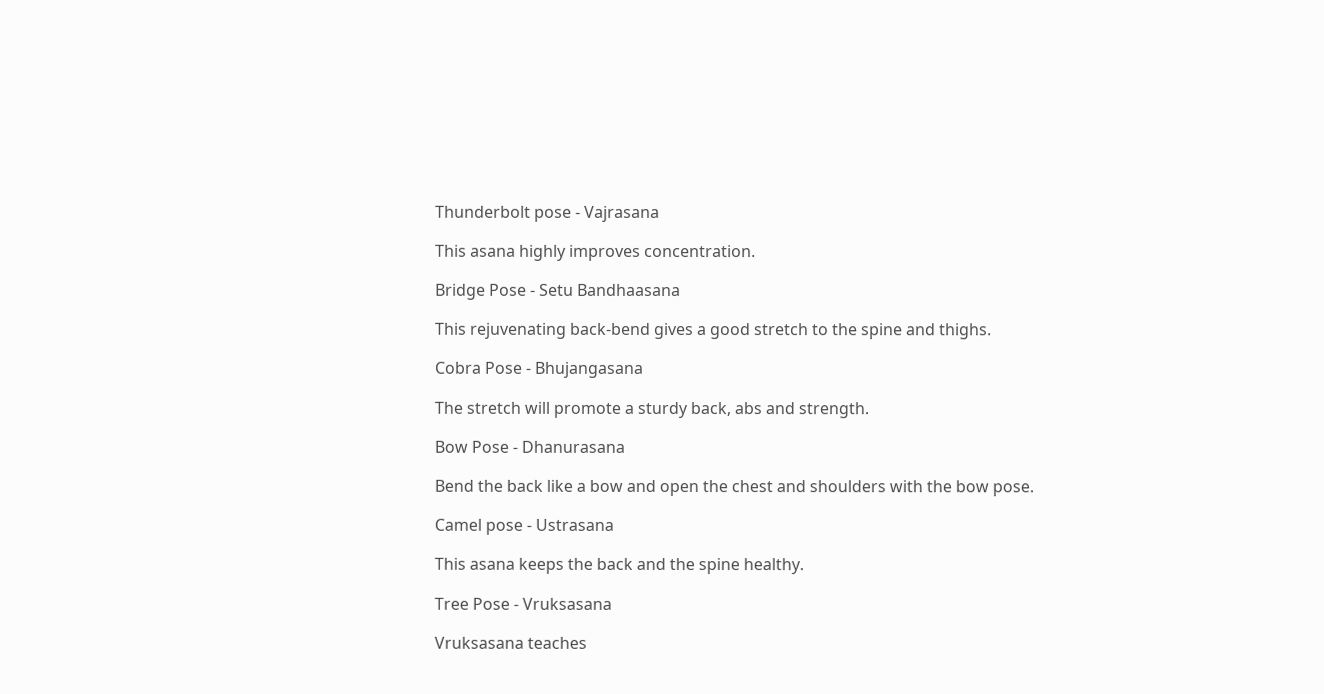Thunderbolt pose - Vajrasana

This asana highly improves concentration.

Bridge Pose - Setu Bandhaasana

This rejuvenating back-bend gives a good stretch to the spine and thighs.

Cobra Pose - Bhujangasana

The stretch will promote a sturdy back, abs and strength.

Bow Pose - Dhanurasana

Bend the back like a bow and open the chest and shoulders with the bow pose.

Camel pose - Ustrasana

This asana keeps the back and the spine healthy.

Tree Pose - Vruksasana

Vruksasana teaches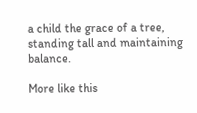a child the grace of a tree, standing tall and maintaining balance.

More like this